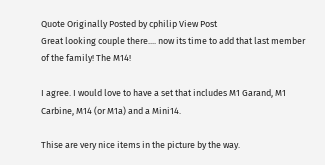Quote Originally Posted by cphilip View Post
Great looking couple there.... now its time to add that last member of the family! The M14!

I agree. I would love to have a set that includes M1 Garand, M1 Carbine, M14 (or M1a) and a Mini14.

Thise are very nice items in the picture by the way.